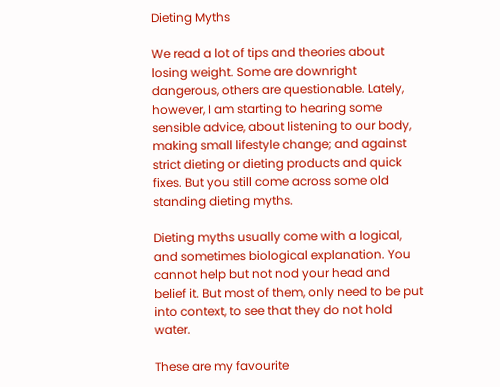Dieting Myths

We read a lot of tips and theories about losing weight. Some are downright dangerous, others are questionable. Lately, however, I am starting to hearing some sensible advice, about listening to our body, making small lifestyle change; and against strict dieting or dieting products and quick fixes. But you still come across some old standing dieting myths.

Dieting myths usually come with a logical, and sometimes biological explanation. You cannot help but not nod your head and belief it. But most of them, only need to be put into context, to see that they do not hold water.

These are my favourite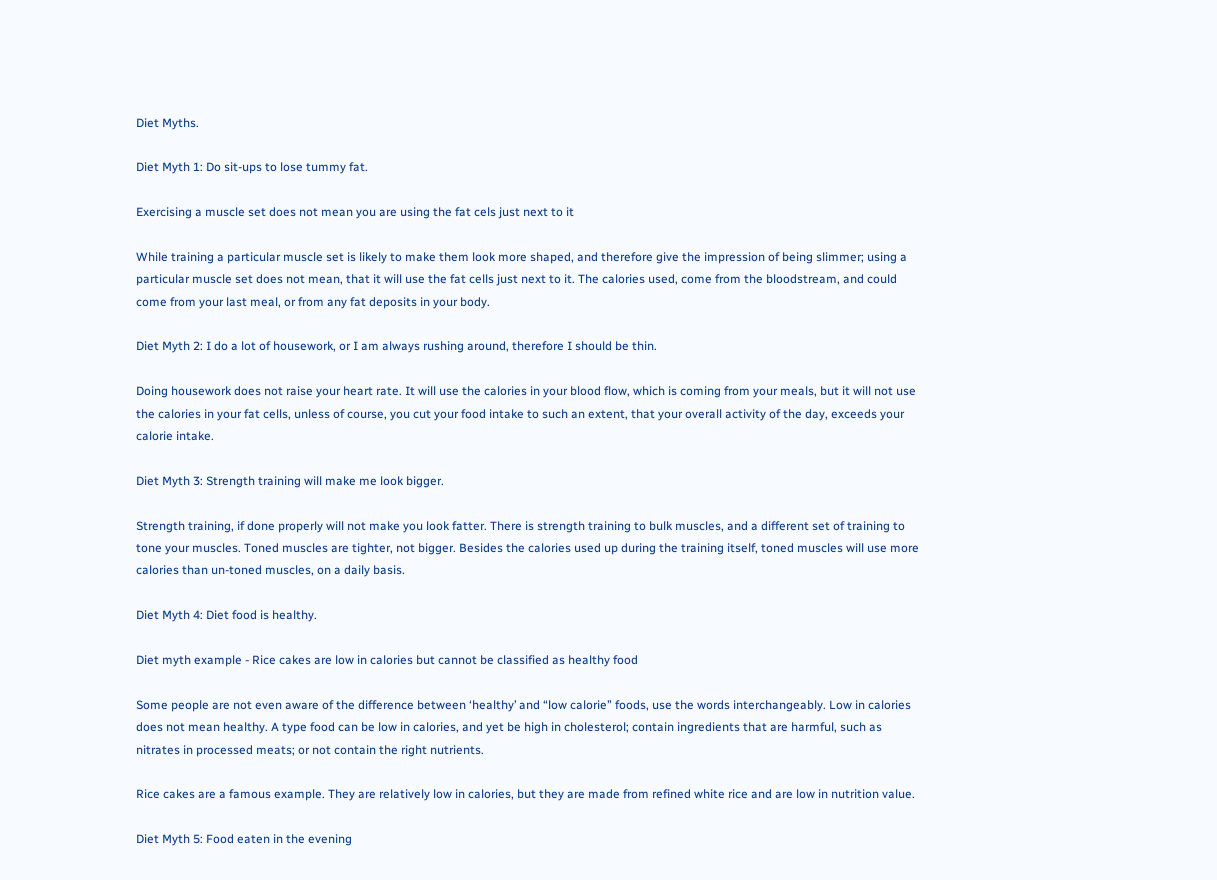Diet Myths.

Diet Myth 1: Do sit-ups to lose tummy fat.

Exercising a muscle set does not mean you are using the fat cels just next to it

While training a particular muscle set is likely to make them look more shaped, and therefore give the impression of being slimmer; using a particular muscle set does not mean, that it will use the fat cells just next to it. The calories used, come from the bloodstream, and could come from your last meal, or from any fat deposits in your body.

Diet Myth 2: I do a lot of housework, or I am always rushing around, therefore I should be thin.

Doing housework does not raise your heart rate. It will use the calories in your blood flow, which is coming from your meals, but it will not use the calories in your fat cells, unless of course, you cut your food intake to such an extent, that your overall activity of the day, exceeds your calorie intake.

Diet Myth 3: Strength training will make me look bigger.

Strength training, if done properly will not make you look fatter. There is strength training to bulk muscles, and a different set of training to tone your muscles. Toned muscles are tighter, not bigger. Besides the calories used up during the training itself, toned muscles will use more calories than un-toned muscles, on a daily basis.

Diet Myth 4: Diet food is healthy.

Diet myth example - Rice cakes are low in calories but cannot be classified as healthy food

Some people are not even aware of the difference between ‘healthy’ and “low calorie” foods, use the words interchangeably. Low in calories does not mean healthy. A type food can be low in calories, and yet be high in cholesterol; contain ingredients that are harmful, such as nitrates in processed meats; or not contain the right nutrients.

Rice cakes are a famous example. They are relatively low in calories, but they are made from refined white rice and are low in nutrition value.

Diet Myth 5: Food eaten in the evening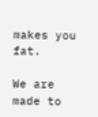makes you fat.

We are made to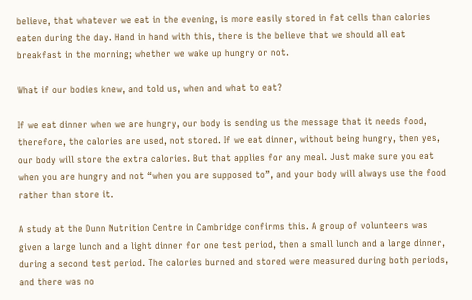believe, that whatever we eat in the evening, is more easily stored in fat cells than calories eaten during the day. Hand in hand with this, there is the believe that we should all eat breakfast in the morning; whether we wake up hungry or not.

What if our bodies knew, and told us, when and what to eat?

If we eat dinner when we are hungry, our body is sending us the message that it needs food, therefore, the calories are used, not stored. If we eat dinner, without being hungry, then yes, our body will store the extra calories. But that applies for any meal. Just make sure you eat when you are hungry and not “when you are supposed to”, and your body will always use the food rather than store it.

A study at the Dunn Nutrition Centre in Cambridge confirms this. A group of volunteers was given a large lunch and a light dinner for one test period, then a small lunch and a large dinner, during a second test period. The calories burned and stored were measured during both periods, and there was no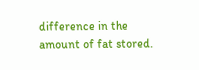difference in the amount of fat stored.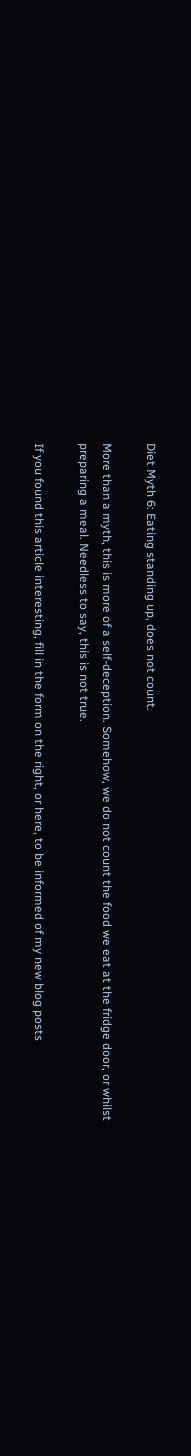Diet Myth 6: Eating standing up, does not count.

More than a myth, this is more of a self-deception. Somehow, we do not count the food we eat at the fridge door, or whilst preparing a meal. Needless to say, this is not true.

If you found this article interesting, fill in the form on the right, or here, to be informed of my new blog posts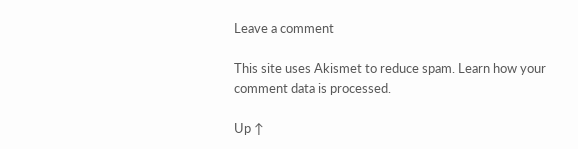Leave a comment

This site uses Akismet to reduce spam. Learn how your comment data is processed.

Up ↑